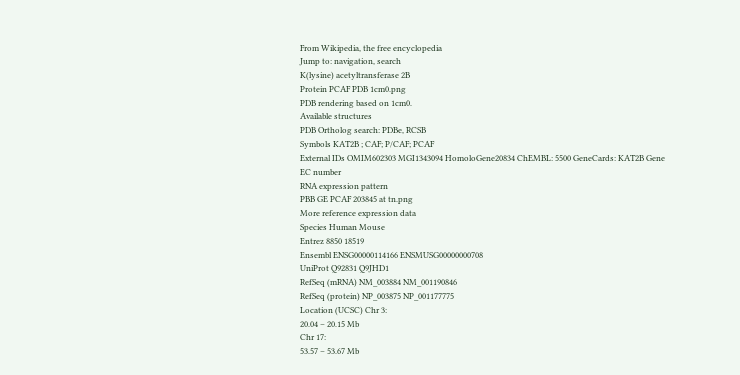From Wikipedia, the free encyclopedia
Jump to: navigation, search
K(lysine) acetyltransferase 2B
Protein PCAF PDB 1cm0.png
PDB rendering based on 1cm0.
Available structures
PDB Ortholog search: PDBe, RCSB
Symbols KAT2B ; CAF; P/CAF; PCAF
External IDs OMIM602303 MGI1343094 HomoloGene20834 ChEMBL: 5500 GeneCards: KAT2B Gene
EC number
RNA expression pattern
PBB GE PCAF 203845 at tn.png
More reference expression data
Species Human Mouse
Entrez 8850 18519
Ensembl ENSG00000114166 ENSMUSG00000000708
UniProt Q92831 Q9JHD1
RefSeq (mRNA) NM_003884 NM_001190846
RefSeq (protein) NP_003875 NP_001177775
Location (UCSC) Chr 3:
20.04 – 20.15 Mb
Chr 17:
53.57 – 53.67 Mb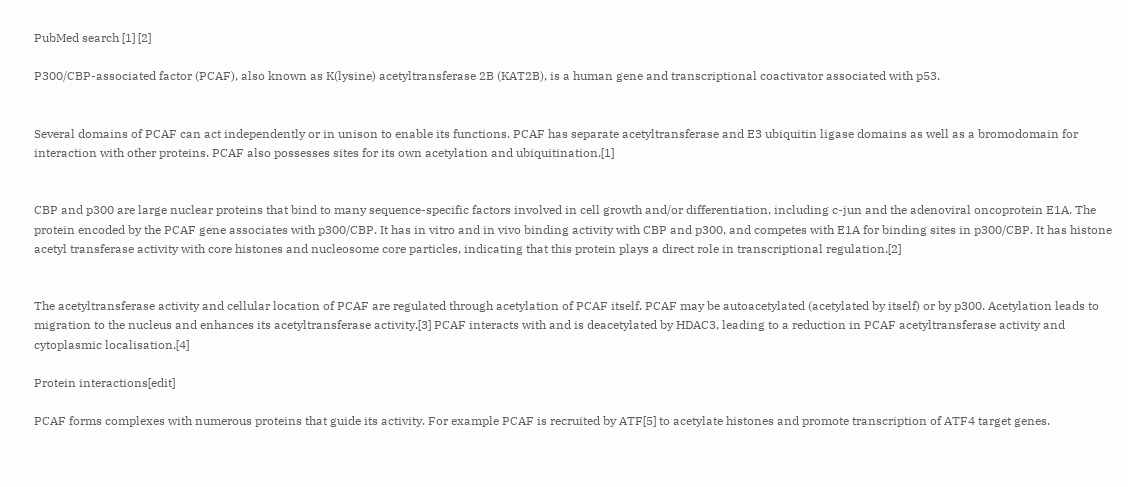PubMed search [1] [2]

P300/CBP-associated factor (PCAF), also known as K(lysine) acetyltransferase 2B (KAT2B), is a human gene and transcriptional coactivator associated with p53.


Several domains of PCAF can act independently or in unison to enable its functions. PCAF has separate acetyltransferase and E3 ubiquitin ligase domains as well as a bromodomain for interaction with other proteins. PCAF also possesses sites for its own acetylation and ubiquitination.[1]


CBP and p300 are large nuclear proteins that bind to many sequence-specific factors involved in cell growth and/or differentiation, including c-jun and the adenoviral oncoprotein E1A. The protein encoded by the PCAF gene associates with p300/CBP. It has in vitro and in vivo binding activity with CBP and p300, and competes with E1A for binding sites in p300/CBP. It has histone acetyl transferase activity with core histones and nucleosome core particles, indicating that this protein plays a direct role in transcriptional regulation.[2]


The acetyltransferase activity and cellular location of PCAF are regulated through acetylation of PCAF itself. PCAF may be autoacetylated (acetylated by itself) or by p300. Acetylation leads to migration to the nucleus and enhances its acetyltransferase activity.[3] PCAF interacts with and is deacetylated by HDAC3, leading to a reduction in PCAF acetyltransferase activity and cytoplasmic localisation.[4]

Protein interactions[edit]

PCAF forms complexes with numerous proteins that guide its activity. For example PCAF is recruited by ATF[5] to acetylate histones and promote transcription of ATF4 target genes.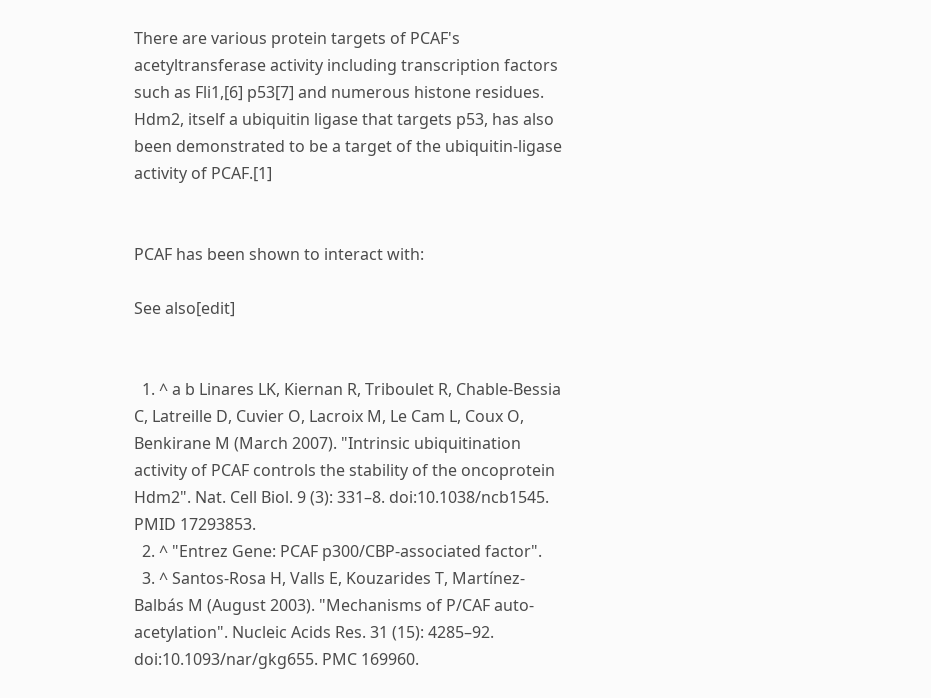There are various protein targets of PCAF's acetyltransferase activity including transcription factors such as Fli1,[6] p53[7] and numerous histone residues. Hdm2, itself a ubiquitin ligase that targets p53, has also been demonstrated to be a target of the ubiquitin-ligase activity of PCAF.[1]


PCAF has been shown to interact with:

See also[edit]


  1. ^ a b Linares LK, Kiernan R, Triboulet R, Chable-Bessia C, Latreille D, Cuvier O, Lacroix M, Le Cam L, Coux O, Benkirane M (March 2007). "Intrinsic ubiquitination activity of PCAF controls the stability of the oncoprotein Hdm2". Nat. Cell Biol. 9 (3): 331–8. doi:10.1038/ncb1545. PMID 17293853.
  2. ^ "Entrez Gene: PCAF p300/CBP-associated factor".
  3. ^ Santos-Rosa H, Valls E, Kouzarides T, Martínez-Balbás M (August 2003). "Mechanisms of P/CAF auto-acetylation". Nucleic Acids Res. 31 (15): 4285–92. doi:10.1093/nar/gkg655. PMC 169960.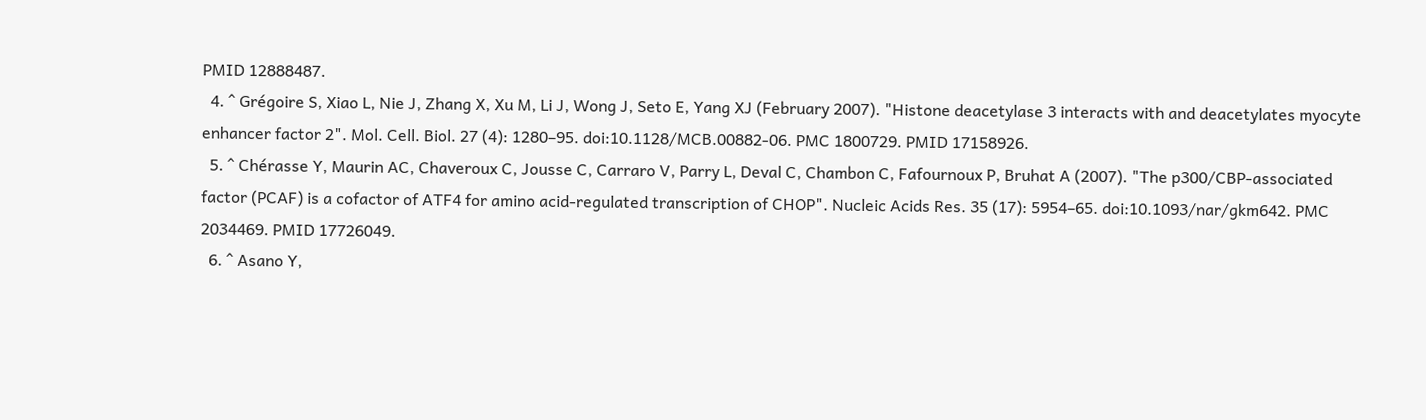PMID 12888487.
  4. ^ Grégoire S, Xiao L, Nie J, Zhang X, Xu M, Li J, Wong J, Seto E, Yang XJ (February 2007). "Histone deacetylase 3 interacts with and deacetylates myocyte enhancer factor 2". Mol. Cell. Biol. 27 (4): 1280–95. doi:10.1128/MCB.00882-06. PMC 1800729. PMID 17158926.
  5. ^ Chérasse Y, Maurin AC, Chaveroux C, Jousse C, Carraro V, Parry L, Deval C, Chambon C, Fafournoux P, Bruhat A (2007). "The p300/CBP-associated factor (PCAF) is a cofactor of ATF4 for amino acid-regulated transcription of CHOP". Nucleic Acids Res. 35 (17): 5954–65. doi:10.1093/nar/gkm642. PMC 2034469. PMID 17726049.
  6. ^ Asano Y,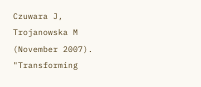Czuwara J, Trojanowska M (November 2007). "Transforming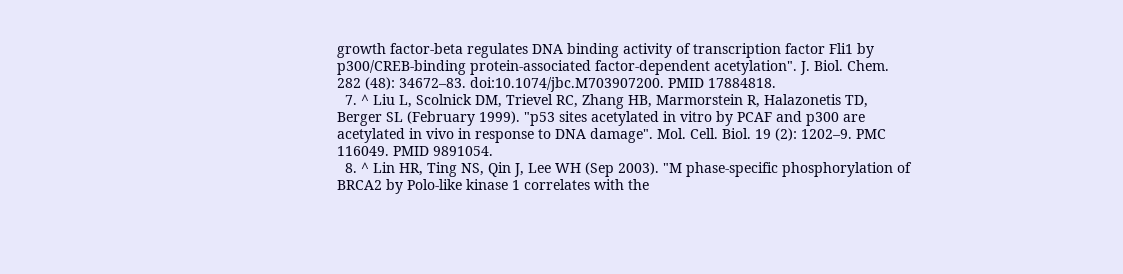growth factor-beta regulates DNA binding activity of transcription factor Fli1 by p300/CREB-binding protein-associated factor-dependent acetylation". J. Biol. Chem. 282 (48): 34672–83. doi:10.1074/jbc.M703907200. PMID 17884818.
  7. ^ Liu L, Scolnick DM, Trievel RC, Zhang HB, Marmorstein R, Halazonetis TD, Berger SL (February 1999). "p53 sites acetylated in vitro by PCAF and p300 are acetylated in vivo in response to DNA damage". Mol. Cell. Biol. 19 (2): 1202–9. PMC 116049. PMID 9891054.
  8. ^ Lin HR, Ting NS, Qin J, Lee WH (Sep 2003). "M phase-specific phosphorylation of BRCA2 by Polo-like kinase 1 correlates with the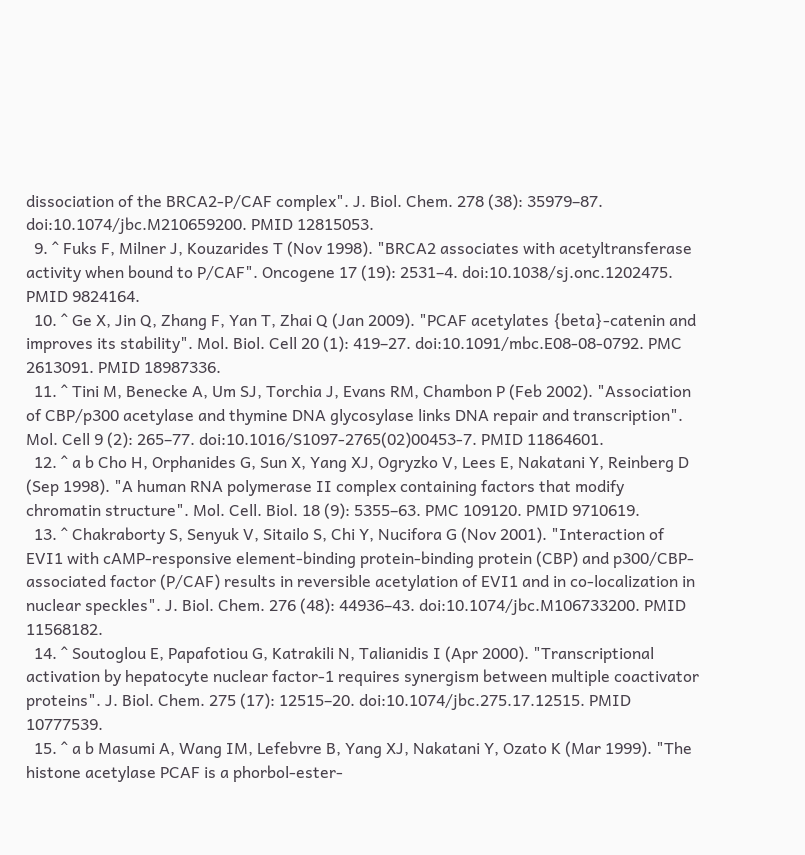dissociation of the BRCA2-P/CAF complex". J. Biol. Chem. 278 (38): 35979–87. doi:10.1074/jbc.M210659200. PMID 12815053.
  9. ^ Fuks F, Milner J, Kouzarides T (Nov 1998). "BRCA2 associates with acetyltransferase activity when bound to P/CAF". Oncogene 17 (19): 2531–4. doi:10.1038/sj.onc.1202475. PMID 9824164.
  10. ^ Ge X, Jin Q, Zhang F, Yan T, Zhai Q (Jan 2009). "PCAF acetylates {beta}-catenin and improves its stability". Mol. Biol. Cell 20 (1): 419–27. doi:10.1091/mbc.E08-08-0792. PMC 2613091. PMID 18987336.
  11. ^ Tini M, Benecke A, Um SJ, Torchia J, Evans RM, Chambon P (Feb 2002). "Association of CBP/p300 acetylase and thymine DNA glycosylase links DNA repair and transcription". Mol. Cell 9 (2): 265–77. doi:10.1016/S1097-2765(02)00453-7. PMID 11864601.
  12. ^ a b Cho H, Orphanides G, Sun X, Yang XJ, Ogryzko V, Lees E, Nakatani Y, Reinberg D (Sep 1998). "A human RNA polymerase II complex containing factors that modify chromatin structure". Mol. Cell. Biol. 18 (9): 5355–63. PMC 109120. PMID 9710619.
  13. ^ Chakraborty S, Senyuk V, Sitailo S, Chi Y, Nucifora G (Nov 2001). "Interaction of EVI1 with cAMP-responsive element-binding protein-binding protein (CBP) and p300/CBP-associated factor (P/CAF) results in reversible acetylation of EVI1 and in co-localization in nuclear speckles". J. Biol. Chem. 276 (48): 44936–43. doi:10.1074/jbc.M106733200. PMID 11568182.
  14. ^ Soutoglou E, Papafotiou G, Katrakili N, Talianidis I (Apr 2000). "Transcriptional activation by hepatocyte nuclear factor-1 requires synergism between multiple coactivator proteins". J. Biol. Chem. 275 (17): 12515–20. doi:10.1074/jbc.275.17.12515. PMID 10777539.
  15. ^ a b Masumi A, Wang IM, Lefebvre B, Yang XJ, Nakatani Y, Ozato K (Mar 1999). "The histone acetylase PCAF is a phorbol-ester-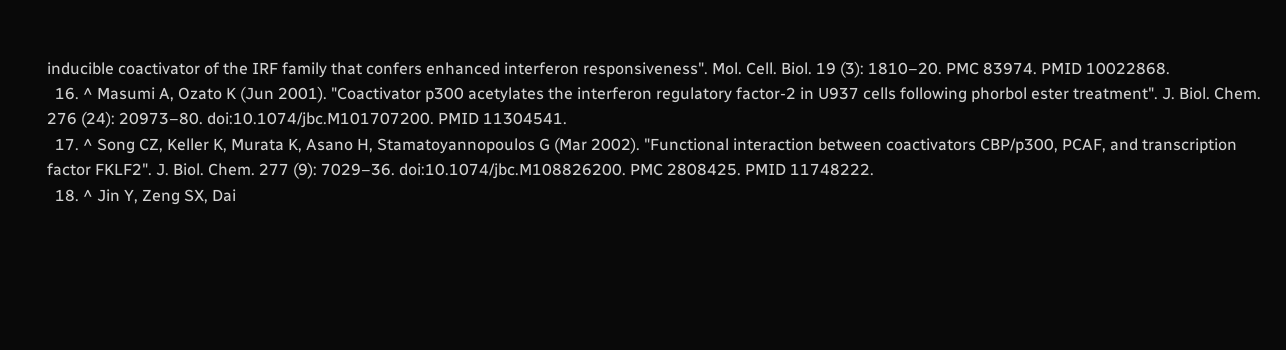inducible coactivator of the IRF family that confers enhanced interferon responsiveness". Mol. Cell. Biol. 19 (3): 1810–20. PMC 83974. PMID 10022868.
  16. ^ Masumi A, Ozato K (Jun 2001). "Coactivator p300 acetylates the interferon regulatory factor-2 in U937 cells following phorbol ester treatment". J. Biol. Chem. 276 (24): 20973–80. doi:10.1074/jbc.M101707200. PMID 11304541.
  17. ^ Song CZ, Keller K, Murata K, Asano H, Stamatoyannopoulos G (Mar 2002). "Functional interaction between coactivators CBP/p300, PCAF, and transcription factor FKLF2". J. Biol. Chem. 277 (9): 7029–36. doi:10.1074/jbc.M108826200. PMC 2808425. PMID 11748222.
  18. ^ Jin Y, Zeng SX, Dai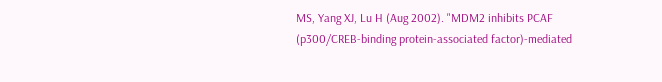MS, Yang XJ, Lu H (Aug 2002). "MDM2 inhibits PCAF (p300/CREB-binding protein-associated factor)-mediated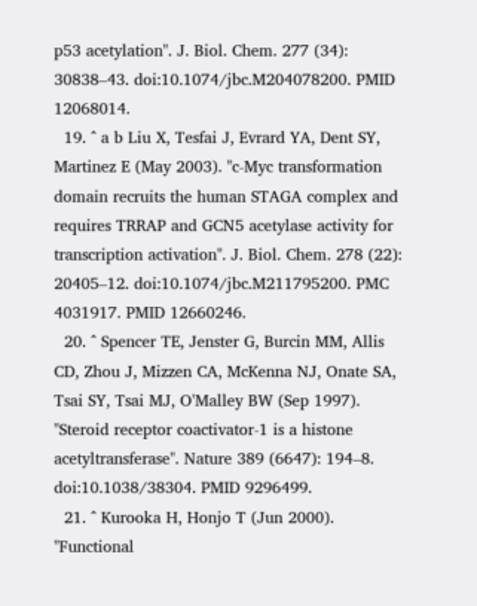p53 acetylation". J. Biol. Chem. 277 (34): 30838–43. doi:10.1074/jbc.M204078200. PMID 12068014.
  19. ^ a b Liu X, Tesfai J, Evrard YA, Dent SY, Martinez E (May 2003). "c-Myc transformation domain recruits the human STAGA complex and requires TRRAP and GCN5 acetylase activity for transcription activation". J. Biol. Chem. 278 (22): 20405–12. doi:10.1074/jbc.M211795200. PMC 4031917. PMID 12660246.
  20. ^ Spencer TE, Jenster G, Burcin MM, Allis CD, Zhou J, Mizzen CA, McKenna NJ, Onate SA, Tsai SY, Tsai MJ, O'Malley BW (Sep 1997). "Steroid receptor coactivator-1 is a histone acetyltransferase". Nature 389 (6647): 194–8. doi:10.1038/38304. PMID 9296499.
  21. ^ Kurooka H, Honjo T (Jun 2000). "Functional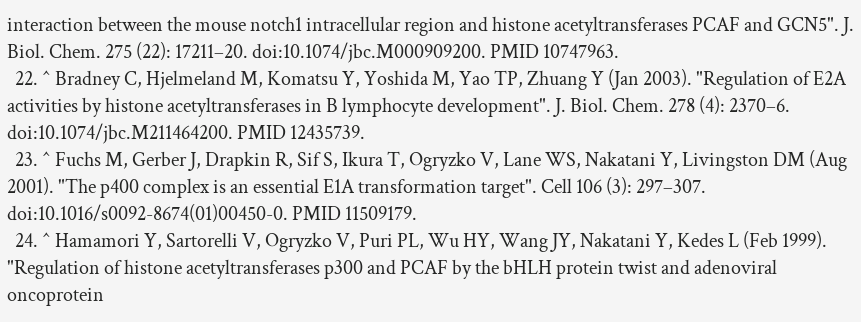interaction between the mouse notch1 intracellular region and histone acetyltransferases PCAF and GCN5". J. Biol. Chem. 275 (22): 17211–20. doi:10.1074/jbc.M000909200. PMID 10747963.
  22. ^ Bradney C, Hjelmeland M, Komatsu Y, Yoshida M, Yao TP, Zhuang Y (Jan 2003). "Regulation of E2A activities by histone acetyltransferases in B lymphocyte development". J. Biol. Chem. 278 (4): 2370–6. doi:10.1074/jbc.M211464200. PMID 12435739.
  23. ^ Fuchs M, Gerber J, Drapkin R, Sif S, Ikura T, Ogryzko V, Lane WS, Nakatani Y, Livingston DM (Aug 2001). "The p400 complex is an essential E1A transformation target". Cell 106 (3): 297–307. doi:10.1016/s0092-8674(01)00450-0. PMID 11509179.
  24. ^ Hamamori Y, Sartorelli V, Ogryzko V, Puri PL, Wu HY, Wang JY, Nakatani Y, Kedes L (Feb 1999). "Regulation of histone acetyltransferases p300 and PCAF by the bHLH protein twist and adenoviral oncoprotein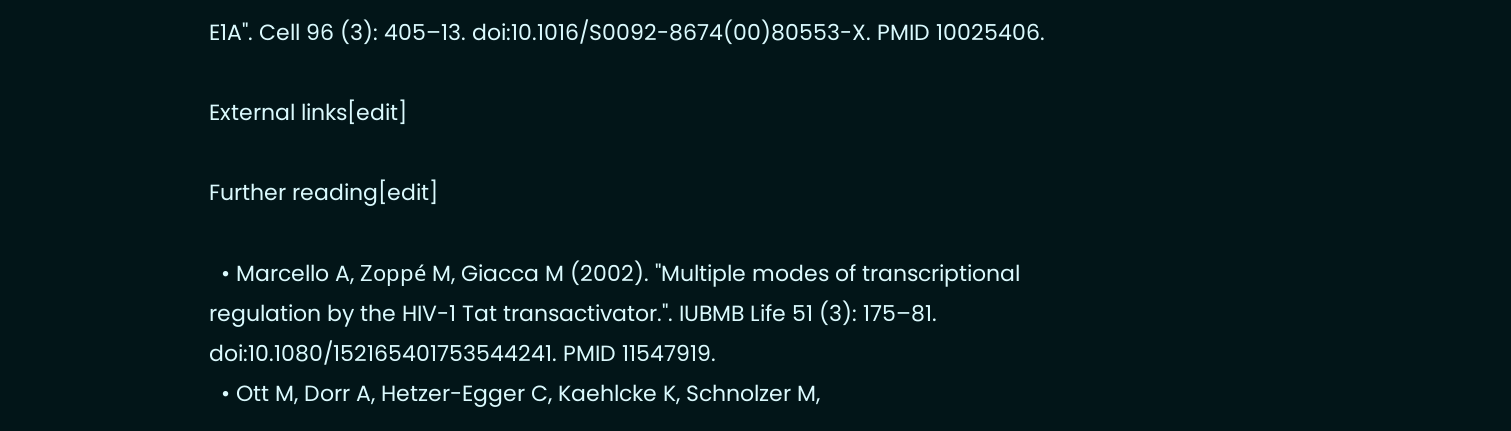E1A". Cell 96 (3): 405–13. doi:10.1016/S0092-8674(00)80553-X. PMID 10025406.

External links[edit]

Further reading[edit]

  • Marcello A, Zoppé M, Giacca M (2002). "Multiple modes of transcriptional regulation by the HIV-1 Tat transactivator.". IUBMB Life 51 (3): 175–81. doi:10.1080/152165401753544241. PMID 11547919.
  • Ott M, Dorr A, Hetzer-Egger C, Kaehlcke K, Schnolzer M,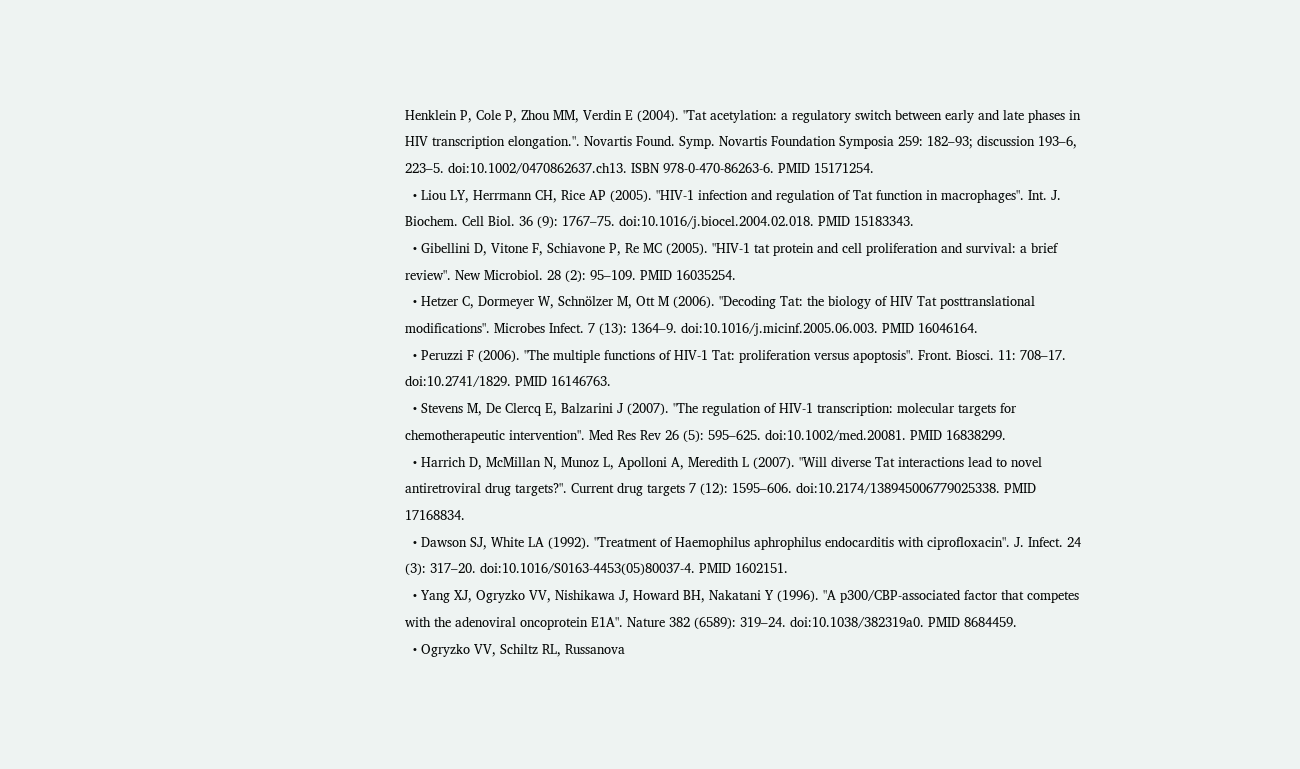Henklein P, Cole P, Zhou MM, Verdin E (2004). "Tat acetylation: a regulatory switch between early and late phases in HIV transcription elongation.". Novartis Found. Symp. Novartis Foundation Symposia 259: 182–93; discussion 193–6, 223–5. doi:10.1002/0470862637.ch13. ISBN 978-0-470-86263-6. PMID 15171254.
  • Liou LY, Herrmann CH, Rice AP (2005). "HIV-1 infection and regulation of Tat function in macrophages". Int. J. Biochem. Cell Biol. 36 (9): 1767–75. doi:10.1016/j.biocel.2004.02.018. PMID 15183343.
  • Gibellini D, Vitone F, Schiavone P, Re MC (2005). "HIV-1 tat protein and cell proliferation and survival: a brief review". New Microbiol. 28 (2): 95–109. PMID 16035254.
  • Hetzer C, Dormeyer W, Schnölzer M, Ott M (2006). "Decoding Tat: the biology of HIV Tat posttranslational modifications". Microbes Infect. 7 (13): 1364–9. doi:10.1016/j.micinf.2005.06.003. PMID 16046164.
  • Peruzzi F (2006). "The multiple functions of HIV-1 Tat: proliferation versus apoptosis". Front. Biosci. 11: 708–17. doi:10.2741/1829. PMID 16146763.
  • Stevens M, De Clercq E, Balzarini J (2007). "The regulation of HIV-1 transcription: molecular targets for chemotherapeutic intervention". Med Res Rev 26 (5): 595–625. doi:10.1002/med.20081. PMID 16838299.
  • Harrich D, McMillan N, Munoz L, Apolloni A, Meredith L (2007). "Will diverse Tat interactions lead to novel antiretroviral drug targets?". Current drug targets 7 (12): 1595–606. doi:10.2174/138945006779025338. PMID 17168834.
  • Dawson SJ, White LA (1992). "Treatment of Haemophilus aphrophilus endocarditis with ciprofloxacin". J. Infect. 24 (3): 317–20. doi:10.1016/S0163-4453(05)80037-4. PMID 1602151.
  • Yang XJ, Ogryzko VV, Nishikawa J, Howard BH, Nakatani Y (1996). "A p300/CBP-associated factor that competes with the adenoviral oncoprotein E1A". Nature 382 (6589): 319–24. doi:10.1038/382319a0. PMID 8684459.
  • Ogryzko VV, Schiltz RL, Russanova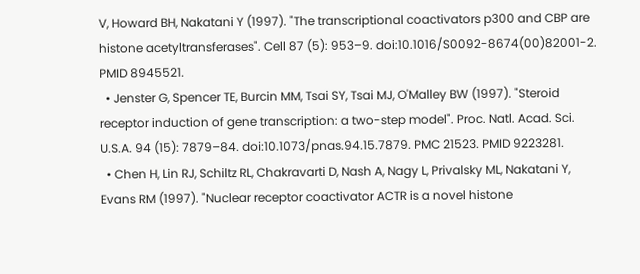V, Howard BH, Nakatani Y (1997). "The transcriptional coactivators p300 and CBP are histone acetyltransferases". Cell 87 (5): 953–9. doi:10.1016/S0092-8674(00)82001-2. PMID 8945521.
  • Jenster G, Spencer TE, Burcin MM, Tsai SY, Tsai MJ, O'Malley BW (1997). "Steroid receptor induction of gene transcription: a two-step model". Proc. Natl. Acad. Sci. U.S.A. 94 (15): 7879–84. doi:10.1073/pnas.94.15.7879. PMC 21523. PMID 9223281.
  • Chen H, Lin RJ, Schiltz RL, Chakravarti D, Nash A, Nagy L, Privalsky ML, Nakatani Y, Evans RM (1997). "Nuclear receptor coactivator ACTR is a novel histone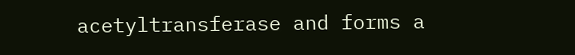acetyltransferase and forms a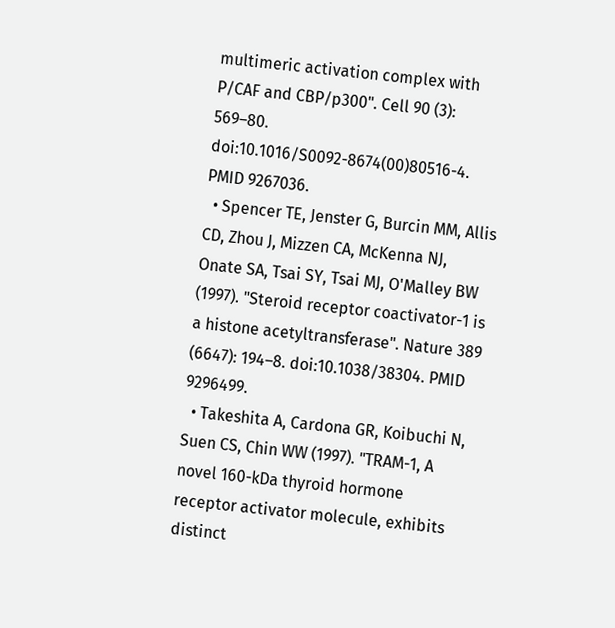multimeric activation complex with P/CAF and CBP/p300". Cell 90 (3): 569–80. doi:10.1016/S0092-8674(00)80516-4. PMID 9267036.
  • Spencer TE, Jenster G, Burcin MM, Allis CD, Zhou J, Mizzen CA, McKenna NJ, Onate SA, Tsai SY, Tsai MJ, O'Malley BW (1997). "Steroid receptor coactivator-1 is a histone acetyltransferase". Nature 389 (6647): 194–8. doi:10.1038/38304. PMID 9296499.
  • Takeshita A, Cardona GR, Koibuchi N, Suen CS, Chin WW (1997). "TRAM-1, A novel 160-kDa thyroid hormone receptor activator molecule, exhibits distinct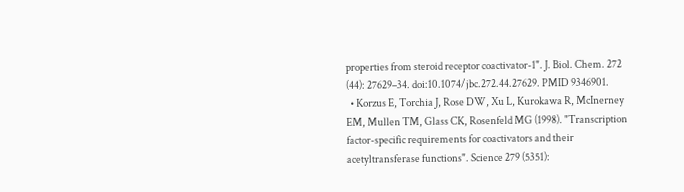properties from steroid receptor coactivator-1". J. Biol. Chem. 272 (44): 27629–34. doi:10.1074/jbc.272.44.27629. PMID 9346901.
  • Korzus E, Torchia J, Rose DW, Xu L, Kurokawa R, McInerney EM, Mullen TM, Glass CK, Rosenfeld MG (1998). "Transcription factor-specific requirements for coactivators and their acetyltransferase functions". Science 279 (5351):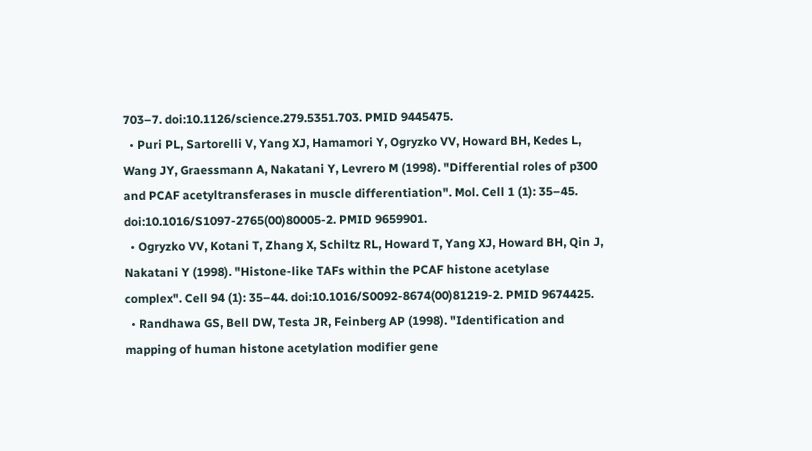703–7. doi:10.1126/science.279.5351.703. PMID 9445475.
  • Puri PL, Sartorelli V, Yang XJ, Hamamori Y, Ogryzko VV, Howard BH, Kedes L, Wang JY, Graessmann A, Nakatani Y, Levrero M (1998). "Differential roles of p300 and PCAF acetyltransferases in muscle differentiation". Mol. Cell 1 (1): 35–45. doi:10.1016/S1097-2765(00)80005-2. PMID 9659901.
  • Ogryzko VV, Kotani T, Zhang X, Schiltz RL, Howard T, Yang XJ, Howard BH, Qin J, Nakatani Y (1998). "Histone-like TAFs within the PCAF histone acetylase complex". Cell 94 (1): 35–44. doi:10.1016/S0092-8674(00)81219-2. PMID 9674425.
  • Randhawa GS, Bell DW, Testa JR, Feinberg AP (1998). "Identification and mapping of human histone acetylation modifier gene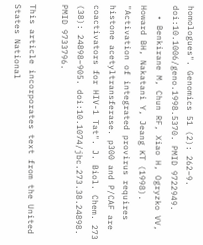homologues". Genomics 51 (2): 262–9. doi:10.1006/geno.1998.5370. PMID 9722949.
  • Benkirane M, Chun RF, Xiao H, Ogryzko VV, Howard BH, Nakatani Y, Jeang KT (1998). "Activation of integrated provirus requires histone acetyltransferase. p300 and P/CAF are coactivators for HIV-1 Tat". J. Biol. Chem. 273 (38): 24898–905. doi:10.1074/jbc.273.38.24898. PMID 9733796.

This article incorporates text from the United States National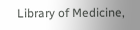Library of Medicine,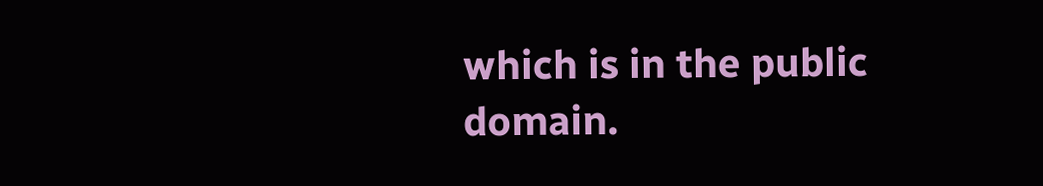which is in the public domain.